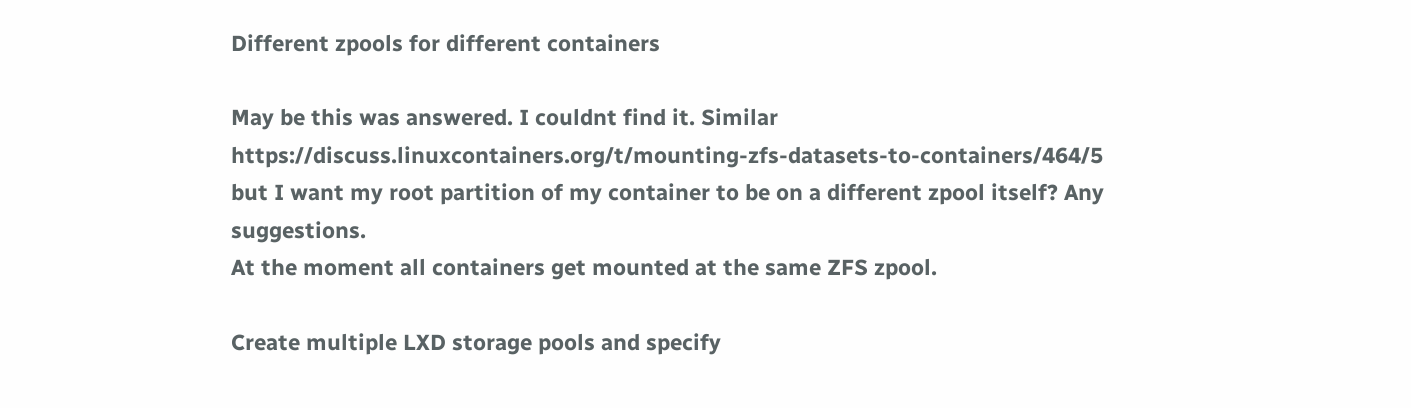Different zpools for different containers

May be this was answered. I couldnt find it. Similar https://discuss.linuxcontainers.org/t/mounting-zfs-datasets-to-containers/464/5 but I want my root partition of my container to be on a different zpool itself? Any suggestions.
At the moment all containers get mounted at the same ZFS zpool.

Create multiple LXD storage pools and specify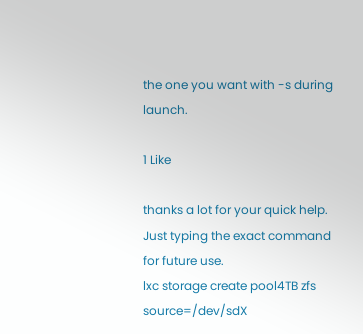the one you want with -s during launch.

1 Like

thanks a lot for your quick help. Just typing the exact command for future use.
lxc storage create pool4TB zfs source=/dev/sdX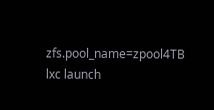zfs.pool_name=zpool4TB
lxc launch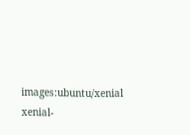images:ubuntu/xenial xenial-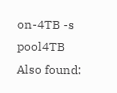on-4TB -s pool4TB
Also found: